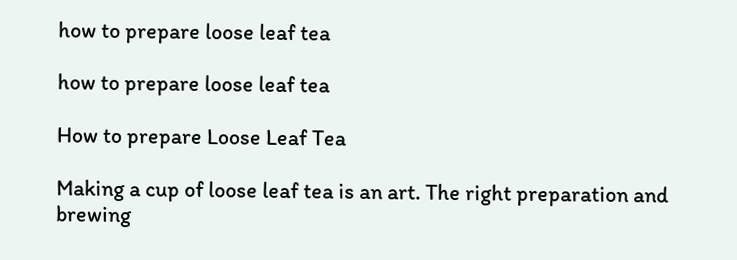how to prepare loose leaf tea

how to prepare loose leaf tea

How to prepare Loose Leaf Tea

Making a cup of loose leaf tea is an art. The right preparation and brewing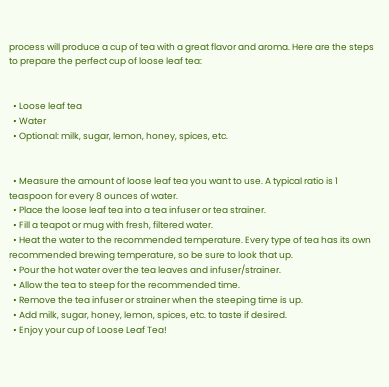process will produce a cup of tea with a great flavor and aroma. Here are the steps to prepare the perfect cup of loose leaf tea:


  • Loose leaf tea
  • Water
  • Optional: milk, sugar, lemon, honey, spices, etc.


  • Measure the amount of loose leaf tea you want to use. A typical ratio is 1 teaspoon for every 8 ounces of water.
  • Place the loose leaf tea into a tea infuser or tea strainer.
  • Fill a teapot or mug with fresh, filtered water.
  • Heat the water to the recommended temperature. Every type of tea has its own recommended brewing temperature, so be sure to look that up.
  • Pour the hot water over the tea leaves and infuser/strainer.
  • Allow the tea to steep for the recommended time.
  • Remove the tea infuser or strainer when the steeping time is up.
  • Add milk, sugar, honey, lemon, spices, etc. to taste if desired.
  • Enjoy your cup of Loose Leaf Tea!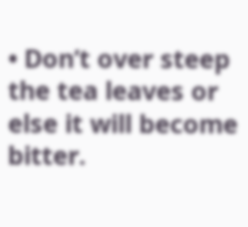• Don’t over steep the tea leaves or else it will become bitter.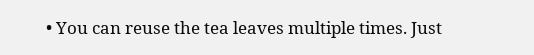• You can reuse the tea leaves multiple times. Just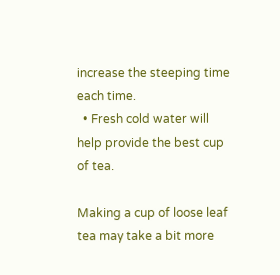increase the steeping time each time.
  • Fresh cold water will help provide the best cup of tea.

Making a cup of loose leaf tea may take a bit more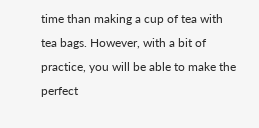time than making a cup of tea with tea bags. However, with a bit of practice, you will be able to make the perfect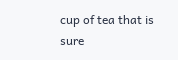cup of tea that is sure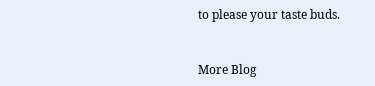to please your taste buds.


More Blog